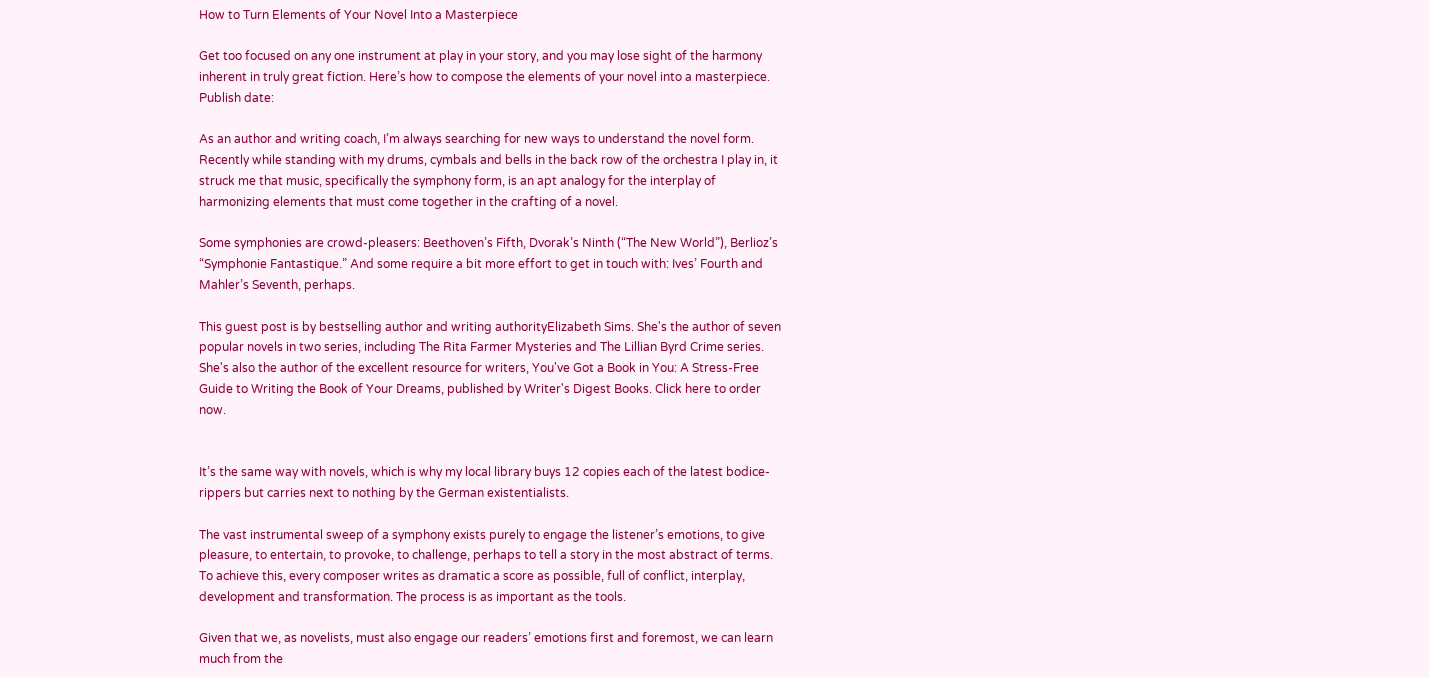How to Turn Elements of Your Novel Into a Masterpiece

Get too focused on any one instrument at play in your story, and you may lose sight of the harmony inherent in truly great fiction. Here’s how to compose the elements of your novel into a masterpiece.
Publish date:

As an author and writing coach, I’m always searching for new ways to understand the novel form. Recently while standing with my drums, cymbals and bells in the back row of the orchestra I play in, it struck me that music, specifically the symphony form, is an apt analogy for the interplay of harmonizing elements that must come together in the crafting of a novel.

Some symphonies are crowd-pleasers: Beethoven’s Fifth, Dvorak’s Ninth (“The New World”), Berlioz’s “Symphonie Fantastique.” And some require a bit more effort to get in touch with: Ives’ Fourth and Mahler’s Seventh, perhaps.

This guest post is by bestselling author and writing authorityElizabeth Sims. She's the author of seven popular novels in two series, including The Rita Farmer Mysteries and The Lillian Byrd Crime series. She's also the author of the excellent resource for writers, You've Got a Book in You: A Stress-Free Guide to Writing the Book of Your Dreams, published by Writer's Digest Books. Click here to order now.


It’s the same way with novels, which is why my local library buys 12 copies each of the latest bodice-rippers but carries next to nothing by the German existentialists.

The vast instrumental sweep of a symphony exists purely to engage the listener’s emotions, to give pleasure, to entertain, to provoke, to challenge, perhaps to tell a story in the most abstract of terms. To achieve this, every composer writes as dramatic a score as possible, full of conflict, interplay, development and transformation. The process is as important as the tools.

Given that we, as novelists, must also engage our readers’ emotions first and foremost, we can learn much from the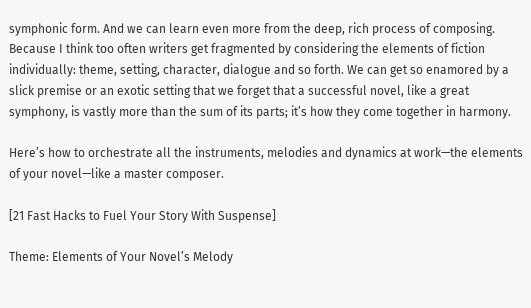symphonic form. And we can learn even more from the deep, rich process of composing. Because I think too often writers get fragmented by considering the elements of fiction individually: theme, setting, character, dialogue and so forth. We can get so enamored by a slick premise or an exotic setting that we forget that a successful novel, like a great symphony, is vastly more than the sum of its parts; it’s how they come together in harmony.

Here’s how to orchestrate all the instruments, melodies and dynamics at work—the elements of your novel—like a master composer.

[21 Fast Hacks to Fuel Your Story With Suspense]

Theme: Elements of Your Novel’s Melody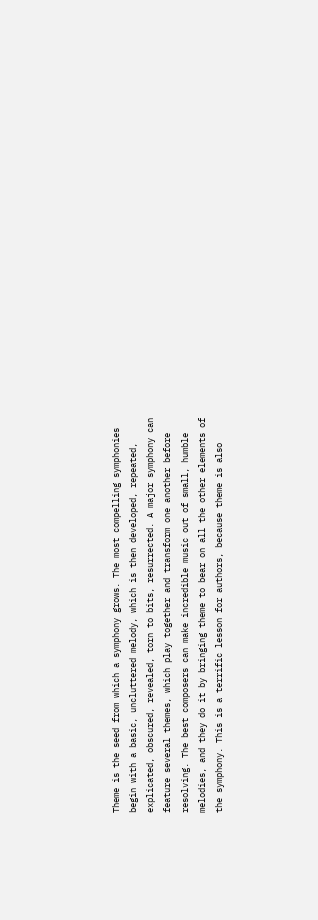Theme is the seed from which a symphony grows. The most compelling symphonies begin with a basic, uncluttered melody, which is then developed, repeated, explicated, obscured, revealed, torn to bits, resurrected. A major symphony can feature several themes, which play together and transform one another before resolving. The best composers can make incredible music out of small, humble melodies, and they do it by bringing theme to bear on all the other elements of the symphony. This is a terrific lesson for authors, because theme is also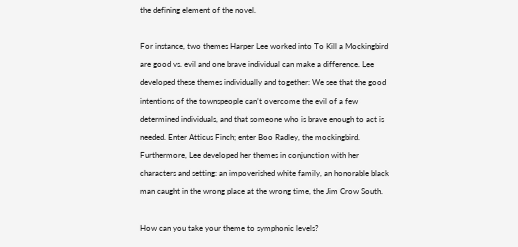the defining element of the novel.

For instance, two themes Harper Lee worked into To Kill a Mockingbird are good vs. evil and one brave individual can make a difference. Lee developed these themes individually and together: We see that the good intentions of the townspeople can’t overcome the evil of a few determined individuals, and that someone who is brave enough to act is needed. Enter Atticus Finch; enter Boo Radley, the mockingbird. Furthermore, Lee developed her themes in conjunction with her characters and setting: an impoverished white family, an honorable black man caught in the wrong place at the wrong time, the Jim Crow South.

How can you take your theme to symphonic levels?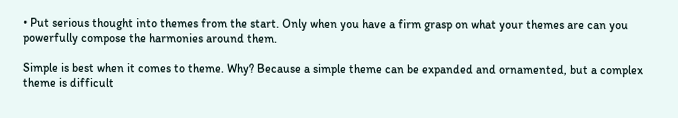• Put serious thought into themes from the start. Only when you have a firm grasp on what your themes are can you powerfully compose the harmonies around them.

Simple is best when it comes to theme. Why? Because a simple theme can be expanded and ornamented, but a complex theme is difficult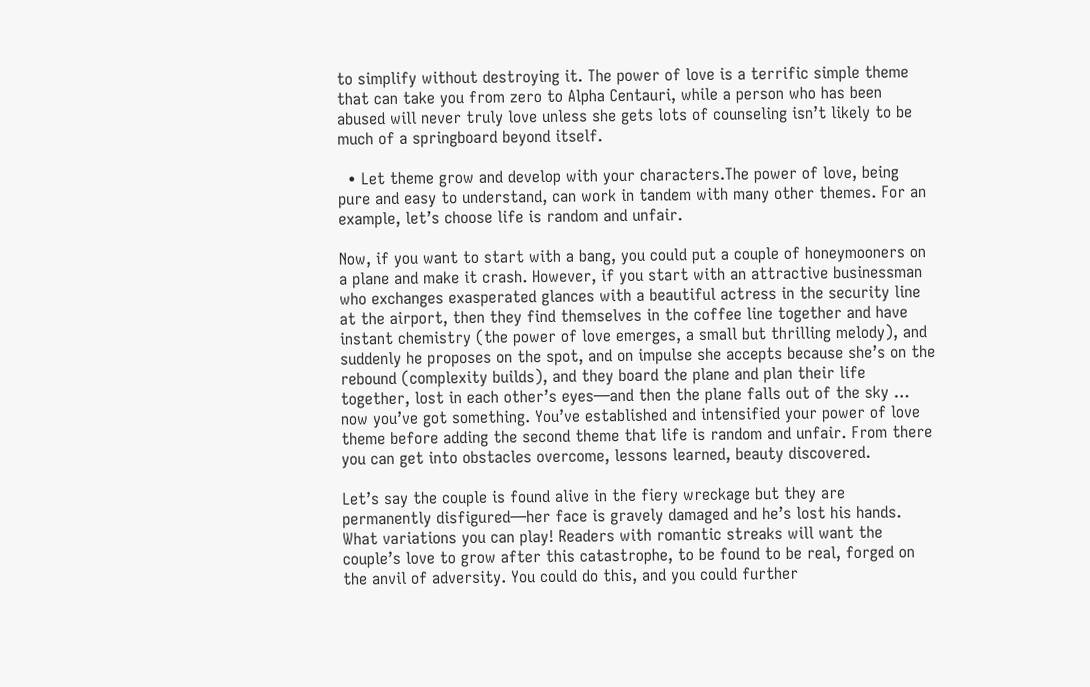to simplify without destroying it. The power of love is a terrific simple theme that can take you from zero to Alpha Centauri, while a person who has been abused will never truly love unless she gets lots of counseling isn’t likely to be much of a springboard beyond itself.

  • Let theme grow and develop with your characters.The power of love, being pure and easy to understand, can work in tandem with many other themes. For an example, let’s choose life is random and unfair.

Now, if you want to start with a bang, you could put a couple of honeymooners on a plane and make it crash. However, if you start with an attractive businessman who exchanges exasperated glances with a beautiful actress in the security line at the airport, then they find themselves in the coffee line together and have instant chemistry (the power of love emerges, a small but thrilling melody), and suddenly he proposes on the spot, and on impulse she accepts because she’s on the rebound (complexity builds), and they board the plane and plan their life together, lost in each other’s eyes—and then the plane falls out of the sky … now you’ve got something. You’ve established and intensified your power of love theme before adding the second theme that life is random and unfair. From there you can get into obstacles overcome, lessons learned, beauty discovered.

Let’s say the couple is found alive in the fiery wreckage but they are permanently disfigured—her face is gravely damaged and he’s lost his hands. What variations you can play! Readers with romantic streaks will want the couple’s love to grow after this catastrophe, to be found to be real, forged on the anvil of adversity. You could do this, and you could further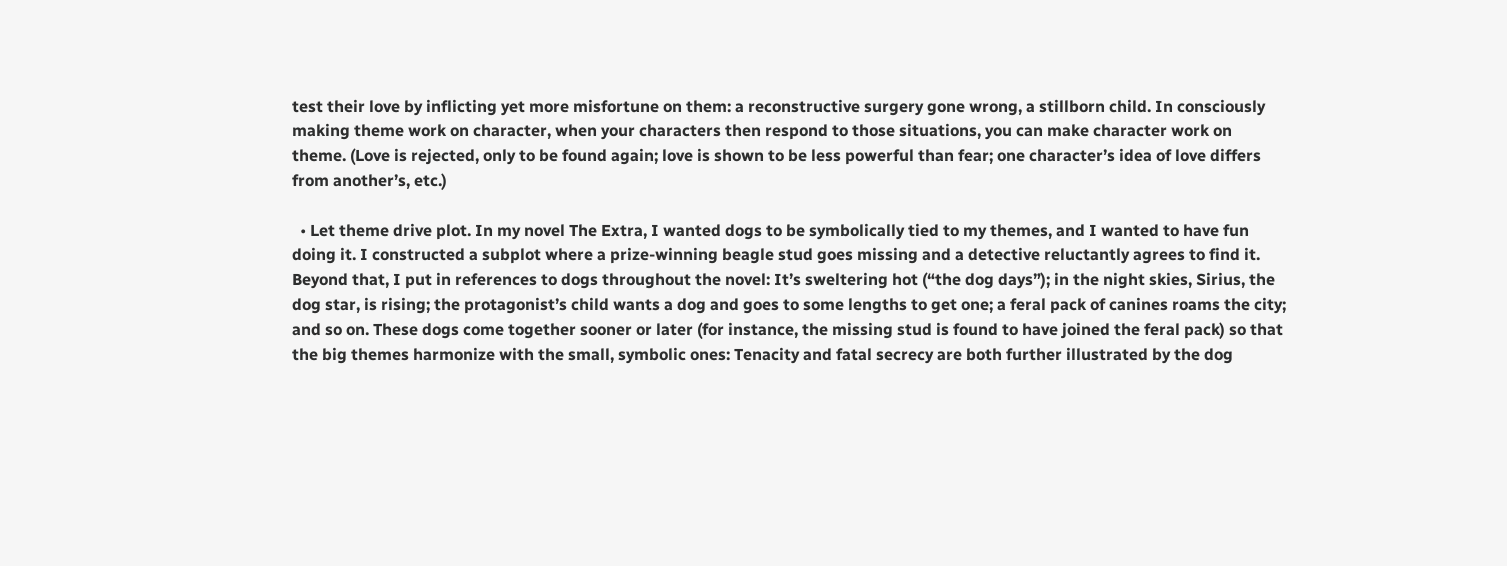test their love by inflicting yet more misfortune on them: a reconstructive surgery gone wrong, a stillborn child. In consciously making theme work on character, when your characters then respond to those situations, you can make character work on theme. (Love is rejected, only to be found again; love is shown to be less powerful than fear; one character’s idea of love differs from another’s, etc.)

  • Let theme drive plot. In my novel The Extra, I wanted dogs to be symbolically tied to my themes, and I wanted to have fun doing it. I constructed a subplot where a prize-winning beagle stud goes missing and a detective reluctantly agrees to find it. Beyond that, I put in references to dogs throughout the novel: It’s sweltering hot (“the dog days”); in the night skies, Sirius, the dog star, is rising; the protagonist’s child wants a dog and goes to some lengths to get one; a feral pack of canines roams the city; and so on. These dogs come together sooner or later (for instance, the missing stud is found to have joined the feral pack) so that the big themes harmonize with the small, symbolic ones: Tenacity and fatal secrecy are both further illustrated by the dog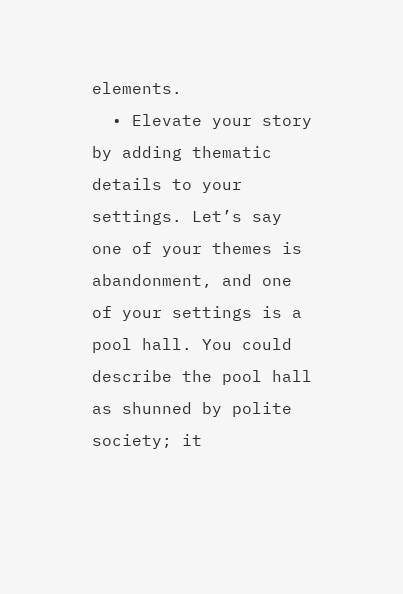elements.
  • Elevate your story by adding thematic details to your settings. Let’s say one of your themes is abandonment, and one of your settings is a pool hall. You could describe the pool hall as shunned by polite society; it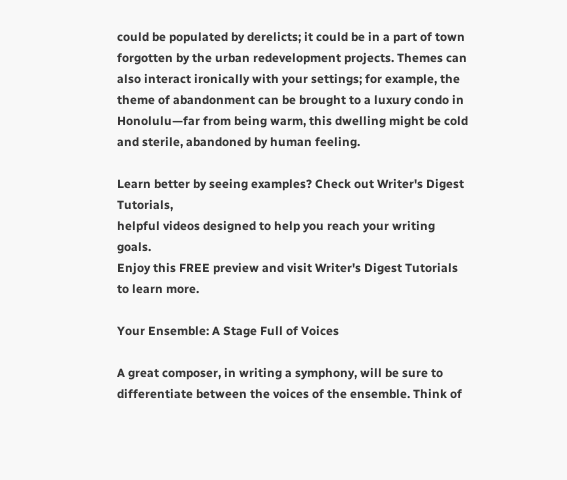could be populated by derelicts; it could be in a part of town forgotten by the urban redevelopment projects. Themes can also interact ironically with your settings; for example, the theme of abandonment can be brought to a luxury condo in Honolulu—far from being warm, this dwelling might be cold and sterile, abandoned by human feeling.

Learn better by seeing examples? Check out Writer's Digest Tutorials,
helpful videos designed to help you reach your writing goals.
Enjoy this FREE preview and visit Writer's Digest Tutorials to learn more.

Your Ensemble: A Stage Full of Voices

A great composer, in writing a symphony, will be sure to differentiate between the voices of the ensemble. Think of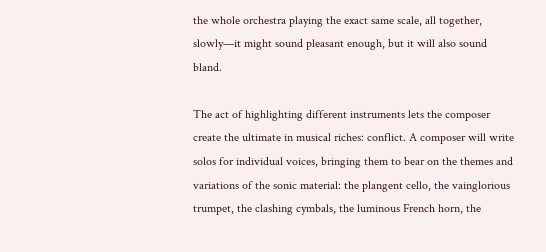the whole orchestra playing the exact same scale, all together, slowly—it might sound pleasant enough, but it will also sound bland.

The act of highlighting different instruments lets the composer create the ultimate in musical riches: conflict. A composer will write solos for individual voices, bringing them to bear on the themes and variations of the sonic material: the plangent cello, the vainglorious trumpet, the clashing cymbals, the luminous French horn, the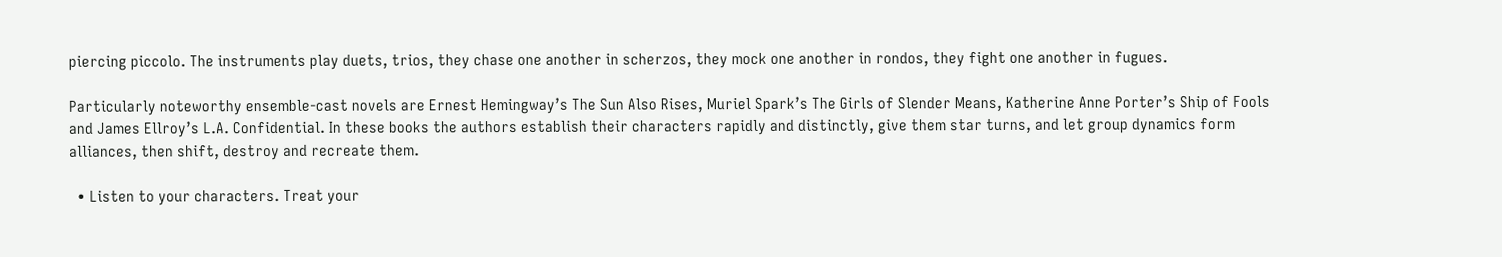piercing piccolo. The instruments play duets, trios, they chase one another in scherzos, they mock one another in rondos, they fight one another in fugues.

Particularly noteworthy ensemble-cast novels are Ernest Hemingway’s The Sun Also Rises, Muriel Spark’s The Girls of Slender Means, Katherine Anne Porter’s Ship of Fools and James Ellroy’s L.A. Confidential. In these books the authors establish their characters rapidly and distinctly, give them star turns, and let group dynamics form alliances, then shift, destroy and recreate them.

  • Listen to your characters. Treat your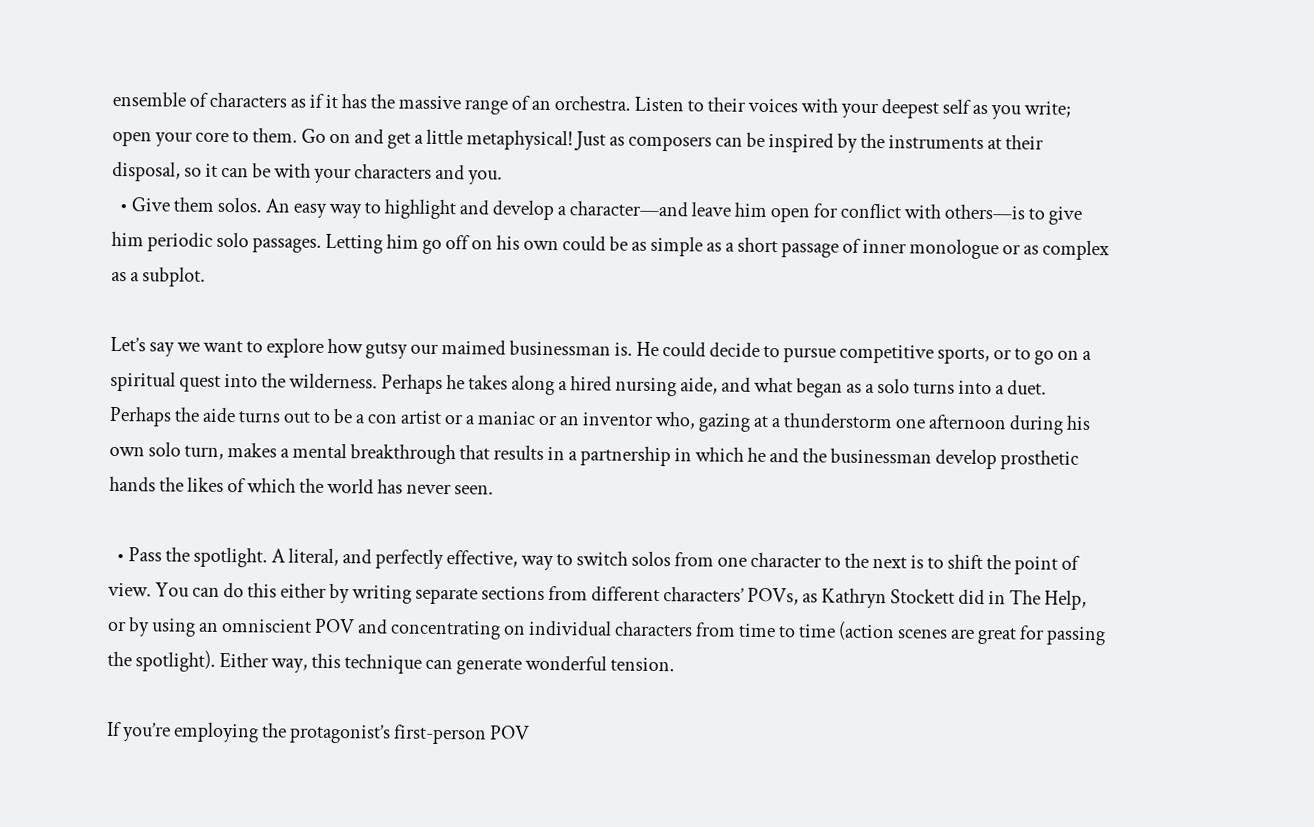ensemble of characters as if it has the massive range of an orchestra. Listen to their voices with your deepest self as you write; open your core to them. Go on and get a little metaphysical! Just as composers can be inspired by the instruments at their disposal, so it can be with your characters and you.
  • Give them solos. An easy way to highlight and develop a character—and leave him open for conflict with others—is to give him periodic solo passages. Letting him go off on his own could be as simple as a short passage of inner monologue or as complex as a subplot.

Let’s say we want to explore how gutsy our maimed businessman is. He could decide to pursue competitive sports, or to go on a spiritual quest into the wilderness. Perhaps he takes along a hired nursing aide, and what began as a solo turns into a duet. Perhaps the aide turns out to be a con artist or a maniac or an inventor who, gazing at a thunderstorm one afternoon during his own solo turn, makes a mental breakthrough that results in a partnership in which he and the businessman develop prosthetic hands the likes of which the world has never seen.

  • Pass the spotlight. A literal, and perfectly effective, way to switch solos from one character to the next is to shift the point of view. You can do this either by writing separate sections from different characters’ POVs, as Kathryn Stockett did in The Help, or by using an omniscient POV and concentrating on individual characters from time to time (action scenes are great for passing the spotlight). Either way, this technique can generate wonderful tension.

If you’re employing the protagonist’s first-person POV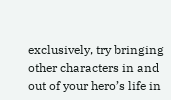exclusively, try bringing other characters in and out of your hero’s life in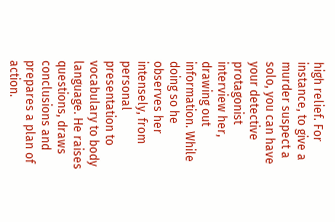high relief. For instance, to give a murder suspect a solo, you can have your detective protagonist interview her, drawing out information. While doing so he observes her intensely, from personal presentation to vocabulary to body language. He raises questions, draws conclusions and prepares a plan of action.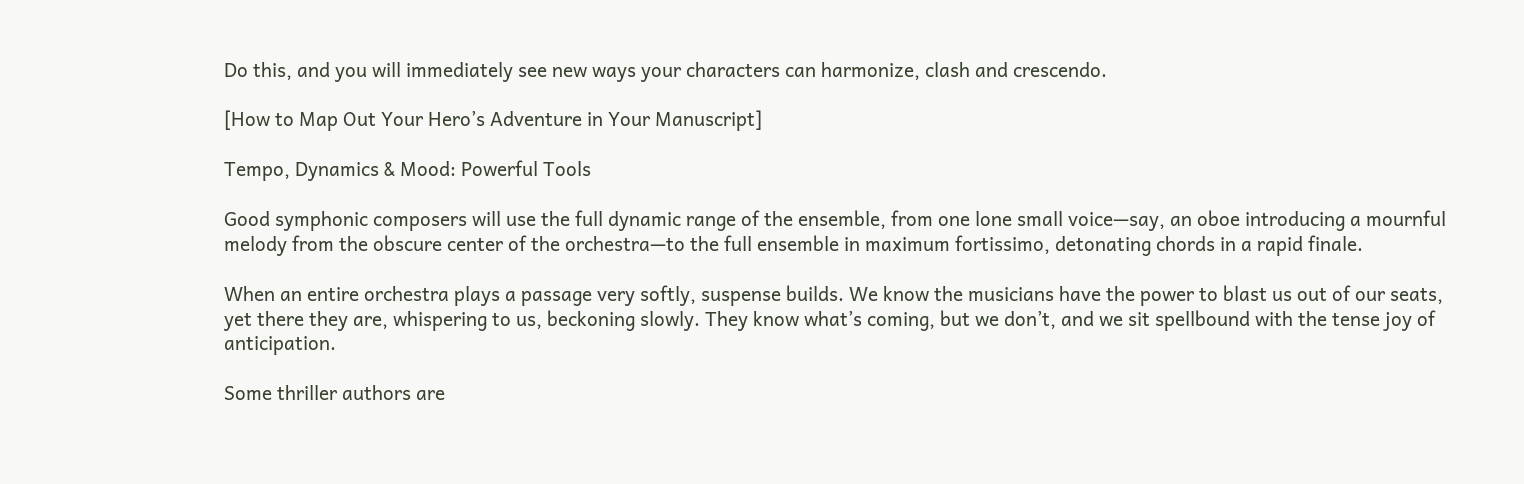Do this, and you will immediately see new ways your characters can harmonize, clash and crescendo.

[How to Map Out Your Hero’s Adventure in Your Manuscript]

Tempo, Dynamics & Mood: Powerful Tools

Good symphonic composers will use the full dynamic range of the ensemble, from one lone small voice—say, an oboe introducing a mournful melody from the obscure center of the orchestra—to the full ensemble in maximum fortissimo, detonating chords in a rapid finale.

When an entire orchestra plays a passage very softly, suspense builds. We know the musicians have the power to blast us out of our seats, yet there they are, whispering to us, beckoning slowly. They know what’s coming, but we don’t, and we sit spellbound with the tense joy of anticipation.

Some thriller authors are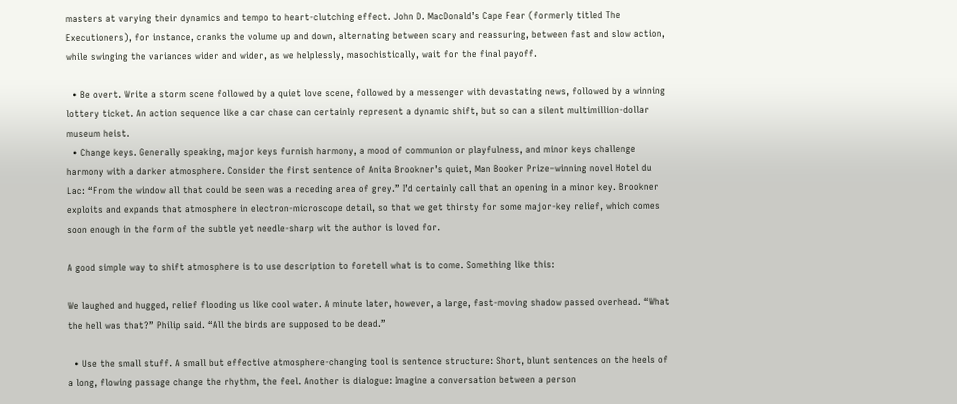masters at varying their dynamics and tempo to heart-clutching effect. John D. MacDonald’s Cape Fear (formerly titled The Executioners), for instance, cranks the volume up and down, alternating between scary and reassuring, between fast and slow action, while swinging the variances wider and wider, as we helplessly, masochistically, wait for the final payoff.

  • Be overt. Write a storm scene followed by a quiet love scene, followed by a messenger with devastating news, followed by a winning lottery ticket. An action sequence like a car chase can certainly represent a dynamic shift, but so can a silent multimillion-dollar museum heist.
  • Change keys. Generally speaking, major keys furnish harmony, a mood of communion or playfulness, and minor keys challenge harmony with a darker atmosphere. Consider the first sentence of Anita Brookner’s quiet, Man Booker Prize–winning novel Hotel du Lac: “From the window all that could be seen was a receding area of grey.” I’d certainly call that an opening in a minor key. Brookner exploits and expands that atmosphere in electron-microscope detail, so that we get thirsty for some major-key relief, which comes soon enough in the form of the subtle yet needle-sharp wit the author is loved for.

A good simple way to shift atmosphere is to use description to foretell what is to come. Something like this:

We laughed and hugged, relief flooding us like cool water. A minute later, however, a large, fast-moving shadow passed overhead. “What the hell was that?” Philip said. “All the birds are supposed to be dead.”

  • Use the small stuff. A small but effective atmosphere-changing tool is sentence structure: Short, blunt sentences on the heels of a long, flowing passage change the rhythm, the feel. Another is dialogue: Imagine a conversation between a person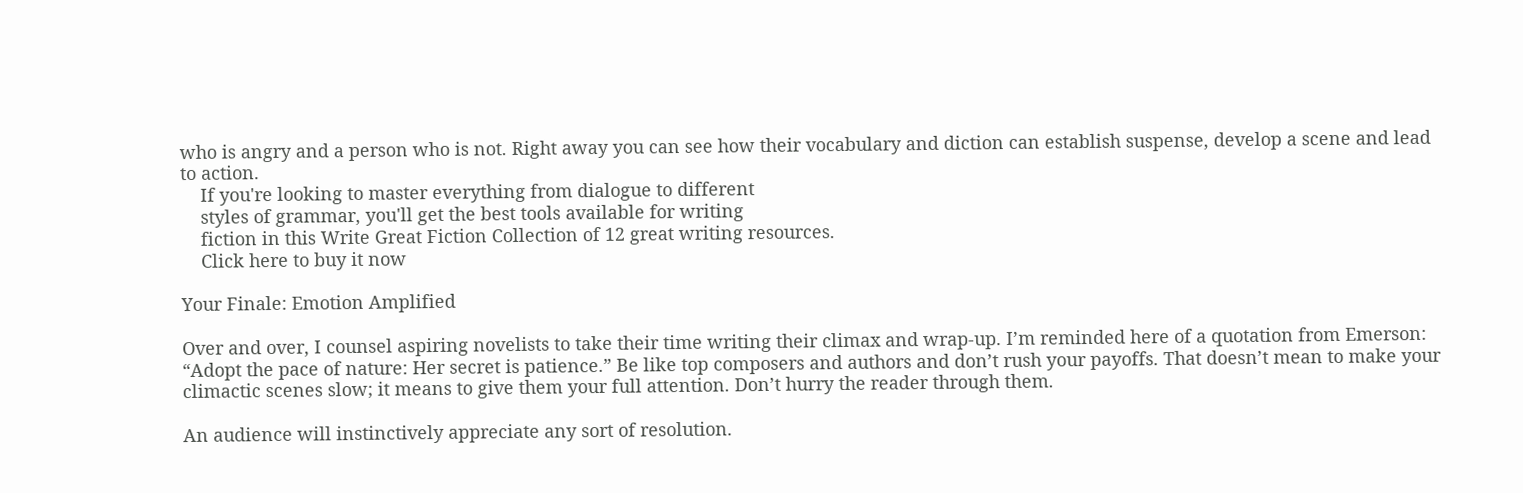who is angry and a person who is not. Right away you can see how their vocabulary and diction can establish suspense, develop a scene and lead to action.
    If you're looking to master everything from dialogue to different
    styles of grammar, you'll get the best tools available for writing
    fiction in this Write Great Fiction Collection of 12 great writing resources.
    Click here to buy it now

Your Finale: Emotion Amplified

Over and over, I counsel aspiring novelists to take their time writing their climax and wrap-up. I’m reminded here of a quotation from Emerson: “Adopt the pace of nature: Her secret is patience.” Be like top composers and authors and don’t rush your payoffs. That doesn’t mean to make your climactic scenes slow; it means to give them your full attention. Don’t hurry the reader through them.

An audience will instinctively appreciate any sort of resolution.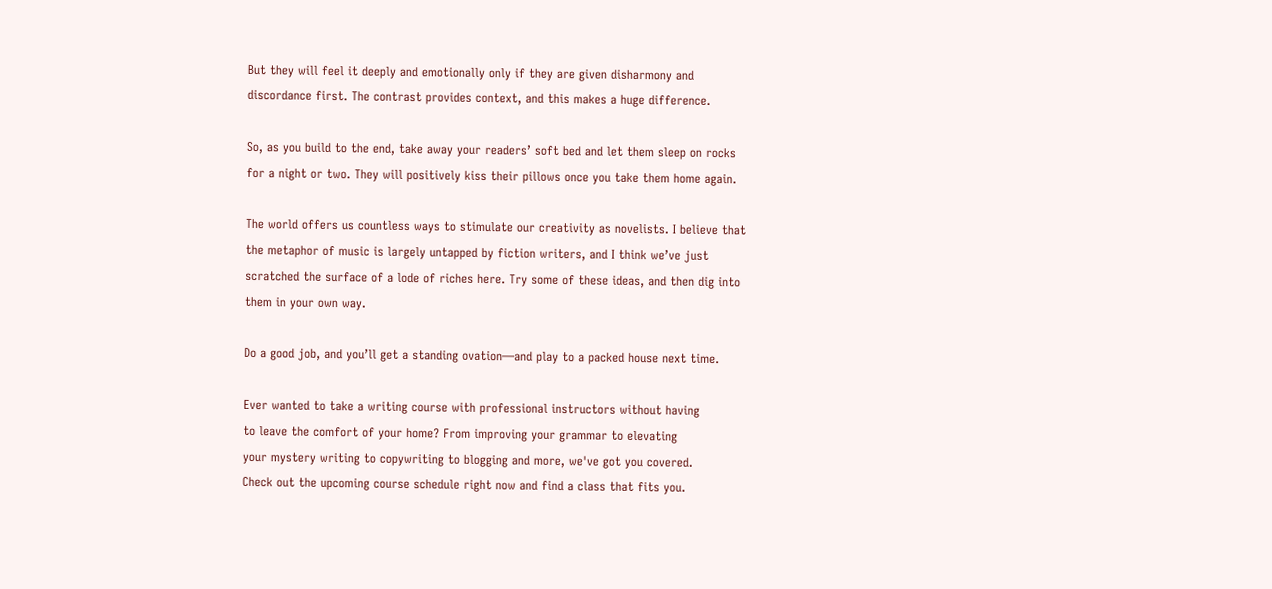But they will feel it deeply and emotionally only if they are given disharmony and discordance first. The contrast provides context, and this makes a huge difference.

So, as you build to the end, take away your readers’ soft bed and let them sleep on rocks for a night or two. They will positively kiss their pillows once you take them home again.

The world offers us countless ways to stimulate our creativity as novelists. I believe that the metaphor of music is largely untapped by fiction writers, and I think we’ve just scratched the surface of a lode of riches here. Try some of these ideas, and then dig into them in your own way.

Do a good job, and you’ll get a standing ovation—and play to a packed house next time.

Ever wanted to take a writing course with professional instructors without having
to leave the comfort of your home? From improving your grammar to elevating
your mystery writing to copywriting to blogging and more, we've got you covered.
Check out the upcoming course schedule right now and find a class that fits you.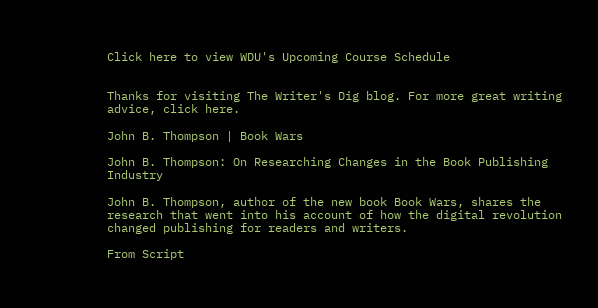Click here to view WDU's Upcoming Course Schedule


Thanks for visiting The Writer's Dig blog. For more great writing advice, click here.

John B. Thompson | Book Wars

John B. Thompson: On Researching Changes in the Book Publishing Industry

John B. Thompson, author of the new book Book Wars, shares the research that went into his account of how the digital revolution changed publishing for readers and writers.

From Script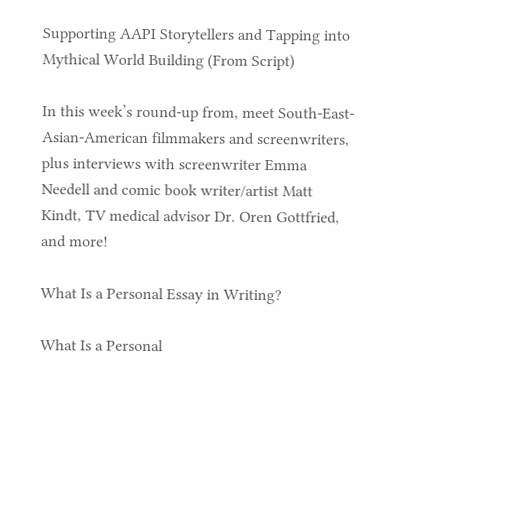Supporting AAPI Storytellers and Tapping into Mythical World Building (From Script)

In this week’s round-up from, meet South-East-Asian-American filmmakers and screenwriters, plus interviews with screenwriter Emma Needell and comic book writer/artist Matt Kindt, TV medical advisor Dr. Oren Gottfried, and more!

What Is a Personal Essay in Writing?

What Is a Personal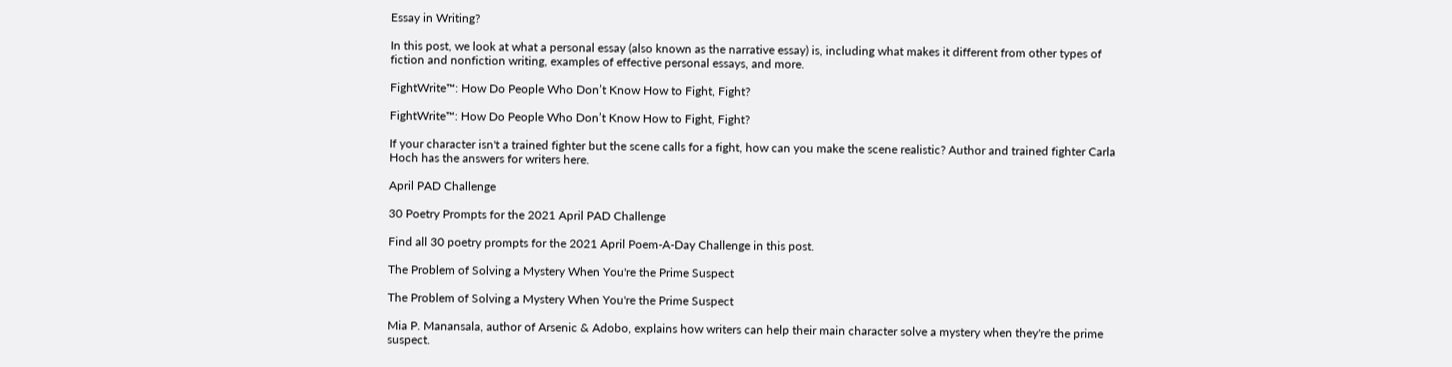Essay in Writing?

In this post, we look at what a personal essay (also known as the narrative essay) is, including what makes it different from other types of fiction and nonfiction writing, examples of effective personal essays, and more.

FightWrite™: How Do People Who Don’t Know How to Fight, Fight?

FightWrite™: How Do People Who Don’t Know How to Fight, Fight?

If your character isn't a trained fighter but the scene calls for a fight, how can you make the scene realistic? Author and trained fighter Carla Hoch has the answers for writers here.

April PAD Challenge

30 Poetry Prompts for the 2021 April PAD Challenge

Find all 30 poetry prompts for the 2021 April Poem-A-Day Challenge in this post.

The Problem of Solving a Mystery When You're the Prime Suspect

The Problem of Solving a Mystery When You're the Prime Suspect

Mia P. Manansala, author of Arsenic & Adobo, explains how writers can help their main character solve a mystery when they're the prime suspect.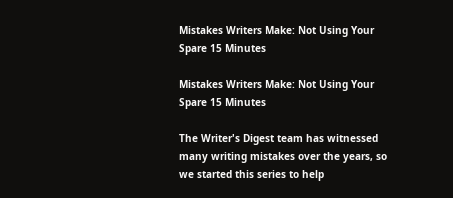Mistakes Writers Make: Not Using Your Spare 15 Minutes

Mistakes Writers Make: Not Using Your Spare 15 Minutes

The Writer's Digest team has witnessed many writing mistakes over the years, so we started this series to help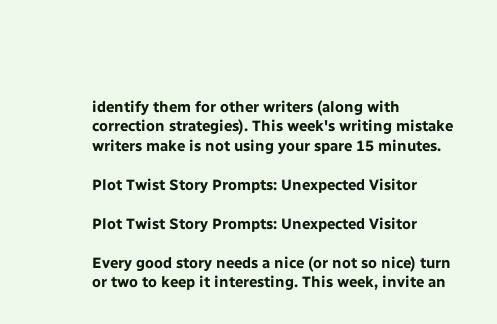identify them for other writers (along with correction strategies). This week's writing mistake writers make is not using your spare 15 minutes.

Plot Twist Story Prompts: Unexpected Visitor

Plot Twist Story Prompts: Unexpected Visitor

Every good story needs a nice (or not so nice) turn or two to keep it interesting. This week, invite an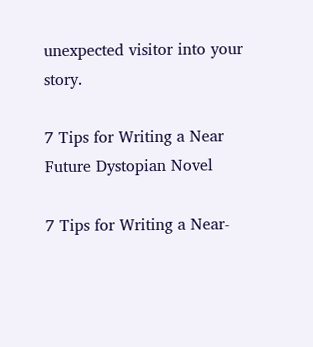unexpected visitor into your story.

7 Tips for Writing a Near Future Dystopian Novel

7 Tips for Writing a Near-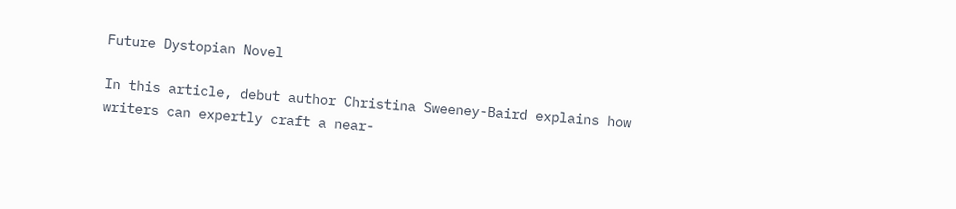Future Dystopian Novel

In this article, debut author Christina Sweeney-Baird explains how writers can expertly craft a near-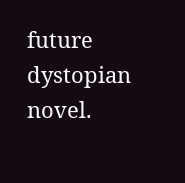future dystopian novel.